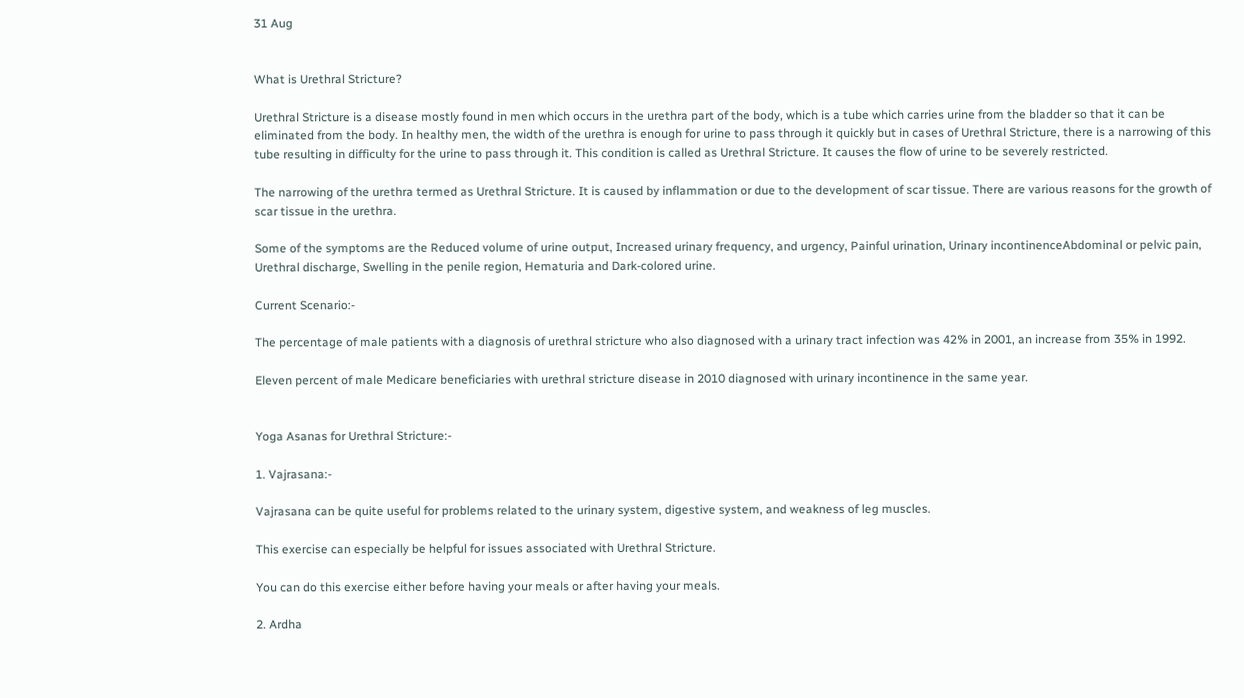31 Aug


What is Urethral Stricture?

Urethral Stricture is a disease mostly found in men which occurs in the urethra part of the body, which is a tube which carries urine from the bladder so that it can be eliminated from the body. In healthy men, the width of the urethra is enough for urine to pass through it quickly but in cases of Urethral Stricture, there is a narrowing of this tube resulting in difficulty for the urine to pass through it. This condition is called as Urethral Stricture. It causes the flow of urine to be severely restricted.

The narrowing of the urethra termed as Urethral Stricture. It is caused by inflammation or due to the development of scar tissue. There are various reasons for the growth of scar tissue in the urethra.

Some of the symptoms are the Reduced volume of urine output, Increased urinary frequency, and urgency, Painful urination, Urinary incontinenceAbdominal or pelvic pain, Urethral discharge, Swelling in the penile region, Hematuria and Dark-colored urine.

Current Scenario:-

The percentage of male patients with a diagnosis of urethral stricture who also diagnosed with a urinary tract infection was 42% in 2001, an increase from 35% in 1992.

Eleven percent of male Medicare beneficiaries with urethral stricture disease in 2010 diagnosed with urinary incontinence in the same year.


Yoga Asanas for Urethral Stricture:-

1. Vajrasana:-

Vajrasana can be quite useful for problems related to the urinary system, digestive system, and weakness of leg muscles.

This exercise can especially be helpful for issues associated with Urethral Stricture.

You can do this exercise either before having your meals or after having your meals.

2. Ardha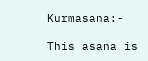Kurmasana:-

This asana is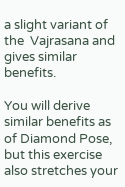a slight variant of the  Vajrasana and gives similar benefits.

You will derive similar benefits as of Diamond Pose, but this exercise also stretches your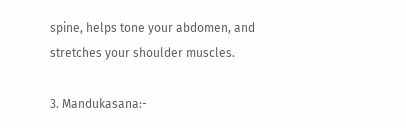spine, helps tone your abdomen, and stretches your shoulder muscles.

3. Mandukasana:-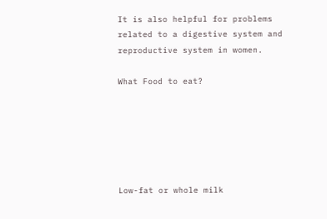It is also helpful for problems related to a digestive system and reproductive system in women.

What Food to eat?






Low-fat or whole milk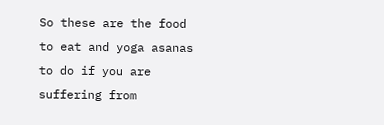So these are the food to eat and yoga asanas to do if you are suffering from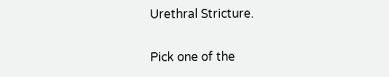Urethral Stricture.

Pick one of the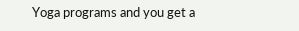Yoga programs and you get a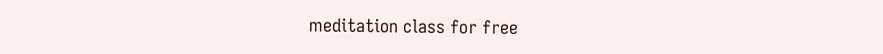meditation class for free